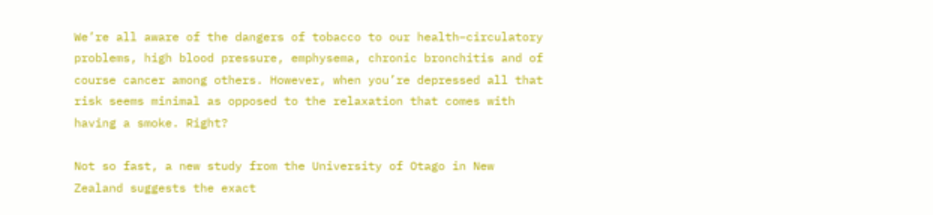We’re all aware of the dangers of tobacco to our health–circulatory problems, high blood pressure, emphysema, chronic bronchitis and of course cancer among others. However, when you’re depressed all that risk seems minimal as opposed to the relaxation that comes with having a smoke. Right?

Not so fast, a new study from the University of Otago in New Zealand suggests the exact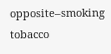opposite–smoking tobacco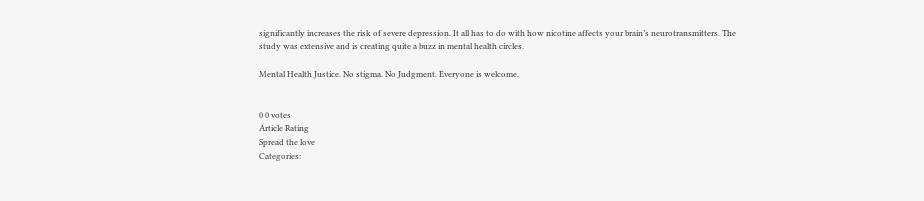significantly increases the risk of severe depression. It all has to do with how nicotine affects your brain’s neurotransmitters. The study was extensive and is creating quite a buzz in mental health circles.

Mental Health Justice. No stigma. No Judgment. Everyone is welcome.


0 0 votes
Article Rating
Spread the love
Categories: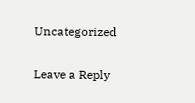Uncategorized

Leave a Reply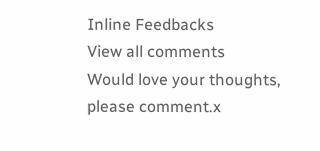Inline Feedbacks
View all comments
Would love your thoughts, please comment.x